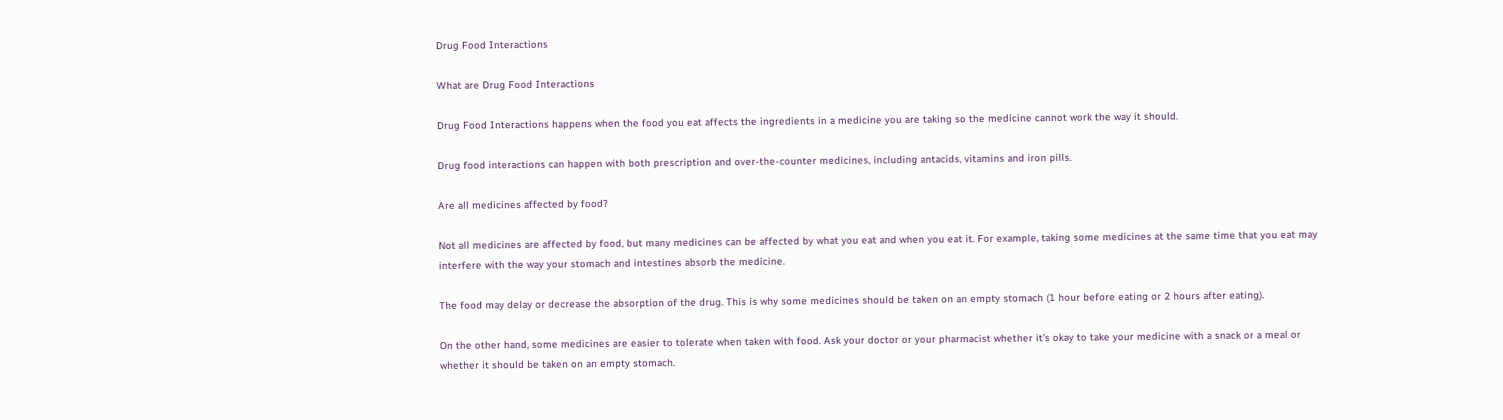Drug Food Interactions

What are Drug Food Interactions

Drug Food Interactions happens when the food you eat affects the ingredients in a medicine you are taking so the medicine cannot work the way it should.

Drug food interactions can happen with both prescription and over-the-counter medicines, including antacids, vitamins and iron pills.

Are all medicines affected by food?

Not all medicines are affected by food, but many medicines can be affected by what you eat and when you eat it. For example, taking some medicines at the same time that you eat may interfere with the way your stomach and intestines absorb the medicine.

The food may delay or decrease the absorption of the drug. This is why some medicines should be taken on an empty stomach (1 hour before eating or 2 hours after eating).

On the other hand, some medicines are easier to tolerate when taken with food. Ask your doctor or your pharmacist whether it’s okay to take your medicine with a snack or a meal or whether it should be taken on an empty stomach.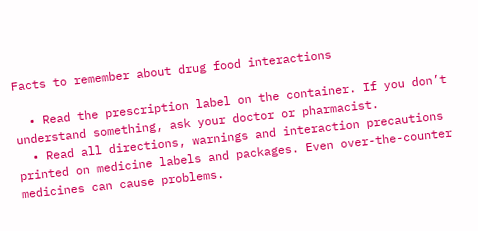Facts to remember about drug food interactions

  • Read the prescription label on the container. If you don’t understand something, ask your doctor or pharmacist.
  • Read all directions, warnings and interaction precautions printed on medicine labels and packages. Even over-the-counter medicines can cause problems.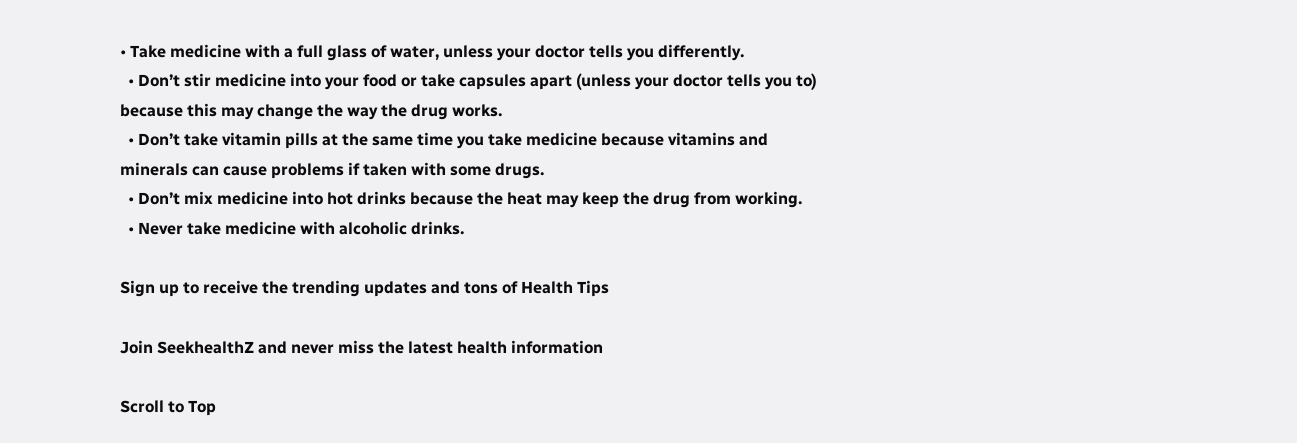• Take medicine with a full glass of water, unless your doctor tells you differently.
  • Don’t stir medicine into your food or take capsules apart (unless your doctor tells you to) because this may change the way the drug works.
  • Don’t take vitamin pills at the same time you take medicine because vitamins and minerals can cause problems if taken with some drugs.
  • Don’t mix medicine into hot drinks because the heat may keep the drug from working.
  • Never take medicine with alcoholic drinks.

Sign up to receive the trending updates and tons of Health Tips

Join SeekhealthZ and never miss the latest health information

Scroll to Top